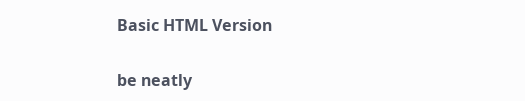Basic HTML Version

be neatly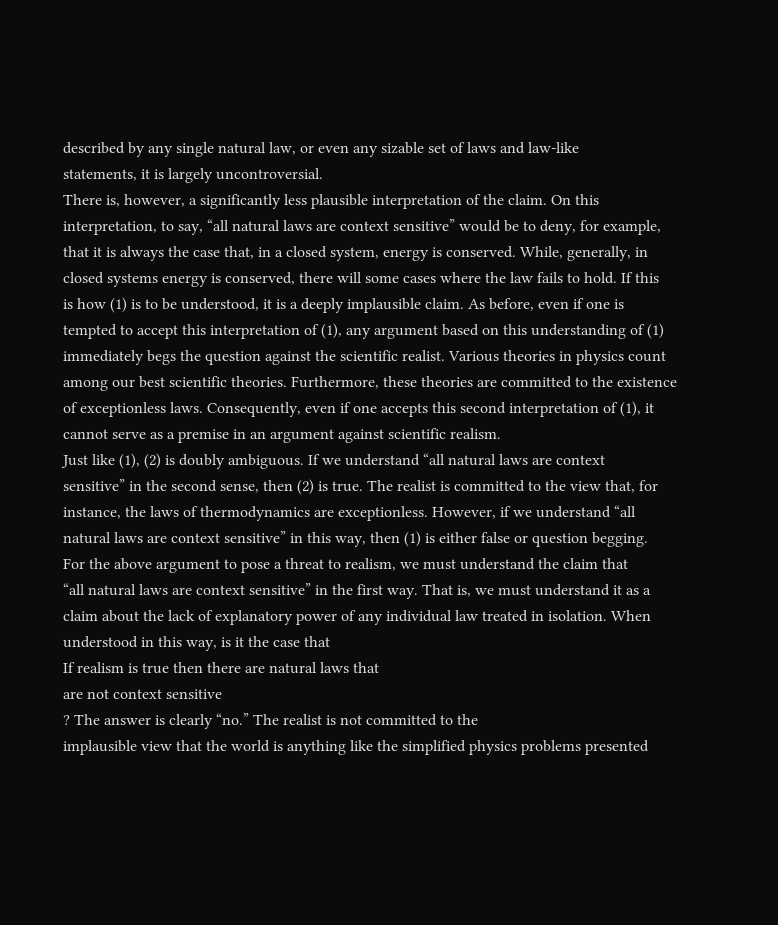described by any single natural law, or even any sizable set of laws and law-like
statements, it is largely uncontroversial.
There is, however, a significantly less plausible interpretation of the claim. On this
interpretation, to say, “all natural laws are context sensitive” would be to deny, for example,
that it is always the case that, in a closed system, energy is conserved. While, generally, in
closed systems energy is conserved, there will some cases where the law fails to hold. If this
is how (1) is to be understood, it is a deeply implausible claim. As before, even if one is
tempted to accept this interpretation of (1), any argument based on this understanding of (1)
immediately begs the question against the scientific realist. Various theories in physics count
among our best scientific theories. Furthermore, these theories are committed to the existence
of exceptionless laws. Consequently, even if one accepts this second interpretation of (1), it
cannot serve as a premise in an argument against scientific realism.
Just like (1), (2) is doubly ambiguous. If we understand “all natural laws are context
sensitive” in the second sense, then (2) is true. The realist is committed to the view that, for
instance, the laws of thermodynamics are exceptionless. However, if we understand “all
natural laws are context sensitive” in this way, then (1) is either false or question begging.
For the above argument to pose a threat to realism, we must understand the claim that
“all natural laws are context sensitive” in the first way. That is, we must understand it as a
claim about the lack of explanatory power of any individual law treated in isolation. When
understood in this way, is it the case that
If realism is true then there are natural laws that
are not context sensitive
? The answer is clearly “no.” The realist is not committed to the
implausible view that the world is anything like the simplified physics problems presented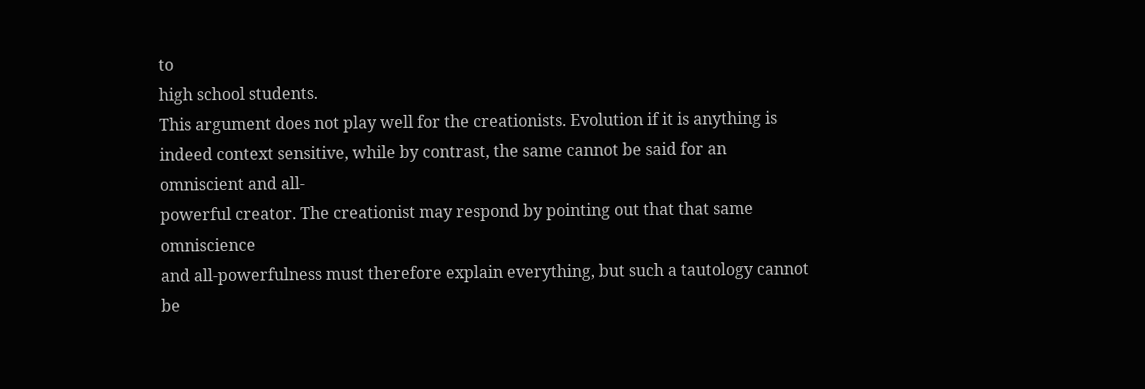to
high school students.
This argument does not play well for the creationists. Evolution if it is anything is
indeed context sensitive, while by contrast, the same cannot be said for an omniscient and all-
powerful creator. The creationist may respond by pointing out that that same omniscience
and all-powerfulness must therefore explain everything, but such a tautology cannot be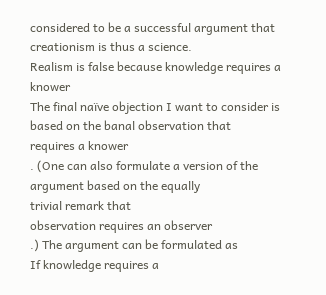considered to be a successful argument that creationism is thus a science.
Realism is false because knowledge requires a knower
The final naïve objection I want to consider is based on the banal observation that
requires a knower
. (One can also formulate a version of the argument based on the equally
trivial remark that
observation requires an observer
.) The argument can be formulated as
If knowledge requires a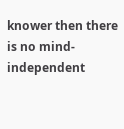knower then there is no mind-independent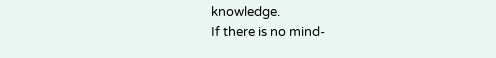knowledge.
If there is no mind-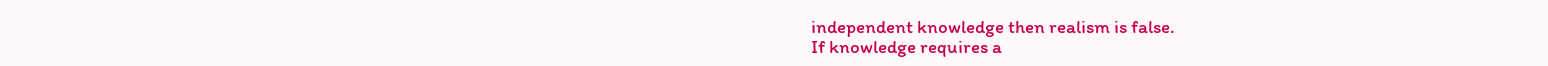independent knowledge then realism is false.
If knowledge requires a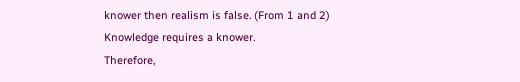knower then realism is false. (From 1 and 2)
Knowledge requires a knower.
Therefore,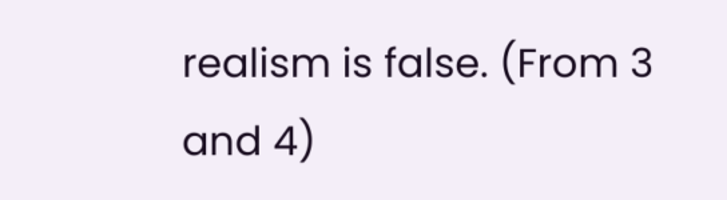realism is false. (From 3 and 4)